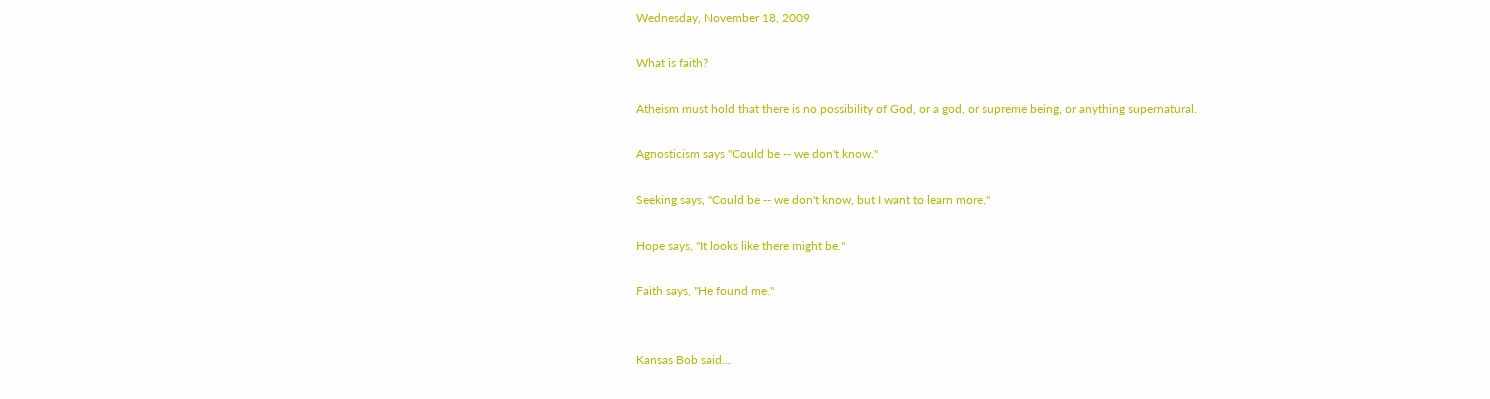Wednesday, November 18, 2009

What is faith?

Atheism must hold that there is no possibility of God, or a god, or supreme being, or anything supernatural.

Agnosticism says "Could be -- we don't know."

Seeking says, "Could be -- we don't know, but I want to learn more."

Hope says, "It looks like there might be."

Faith says, "He found me."


Kansas Bob said...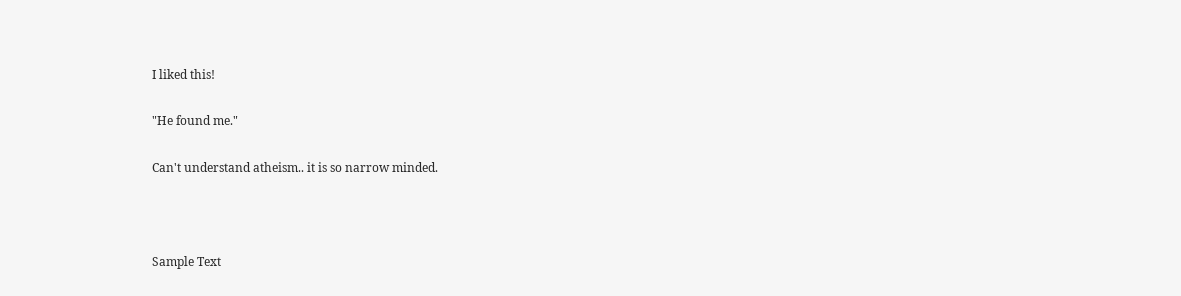I liked this!

"He found me."

Can't understand atheism.. it is so narrow minded.



Sample Text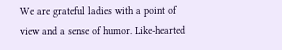We are grateful ladies with a point of view and a sense of humor. Like-hearted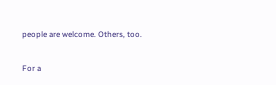people are welcome. Others, too.

For a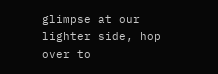glimpse at our lighter side, hop over to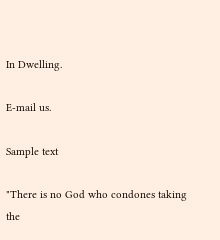In Dwelling.

E-mail us.

Sample text

"There is no God who condones taking the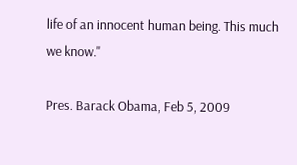life of an innocent human being. This much we know."

Pres. Barack Obama, Feb 5, 2009